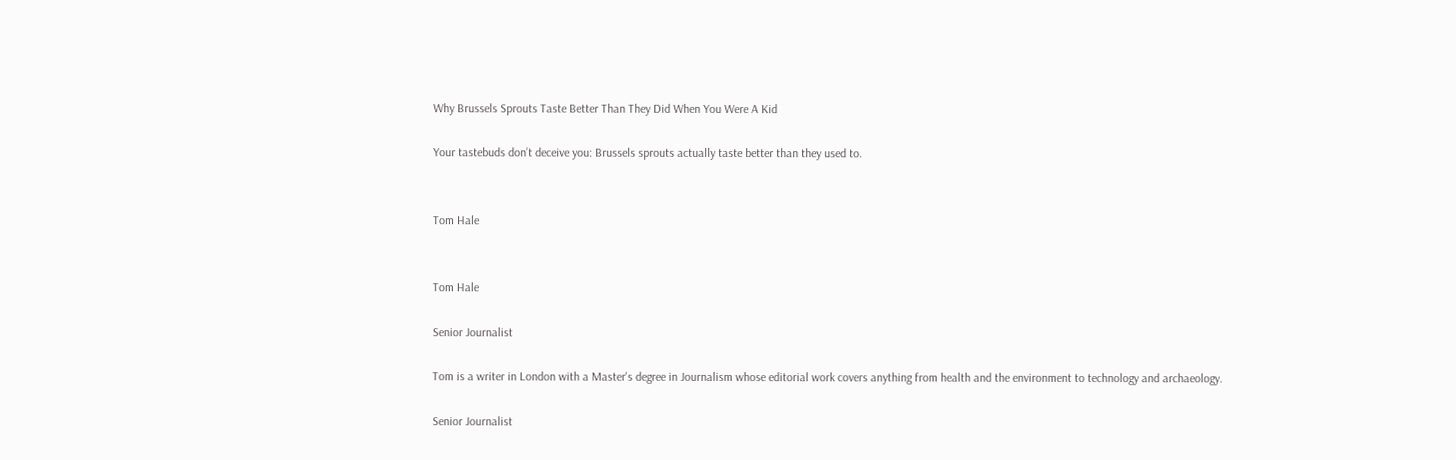Why Brussels Sprouts Taste Better Than They Did When You Were A Kid

Your tastebuds don’t deceive you: Brussels sprouts actually taste better than they used to.


Tom Hale


Tom Hale

Senior Journalist

Tom is a writer in London with a Master's degree in Journalism whose editorial work covers anything from health and the environment to technology and archaeology.

Senior Journalist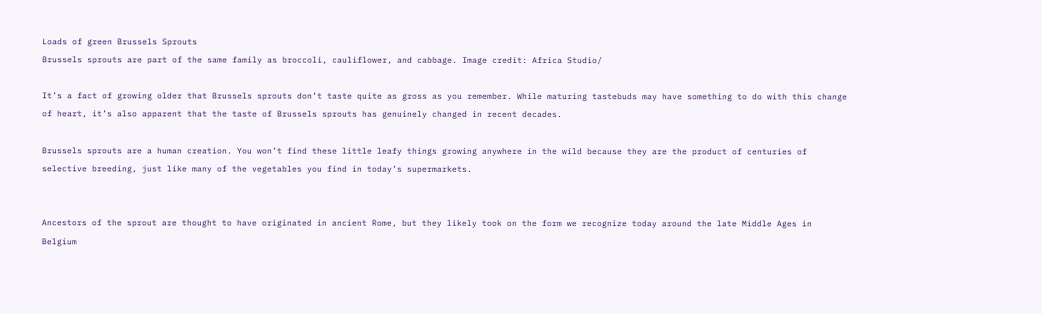Loads of green Brussels Sprouts
Brussels sprouts are part of the same family as broccoli, cauliflower, and cabbage. Image credit: Africa Studio/

It’s a fact of growing older that Brussels sprouts don’t taste quite as gross as you remember. While maturing tastebuds may have something to do with this change of heart, it’s also apparent that the taste of Brussels sprouts has genuinely changed in recent decades.

Brussels sprouts are a human creation. You won’t find these little leafy things growing anywhere in the wild because they are the product of centuries of selective breeding, just like many of the vegetables you find in today’s supermarkets.


Ancestors of the sprout are thought to have originated in ancient Rome, but they likely took on the form we recognize today around the late Middle Ages in Belgium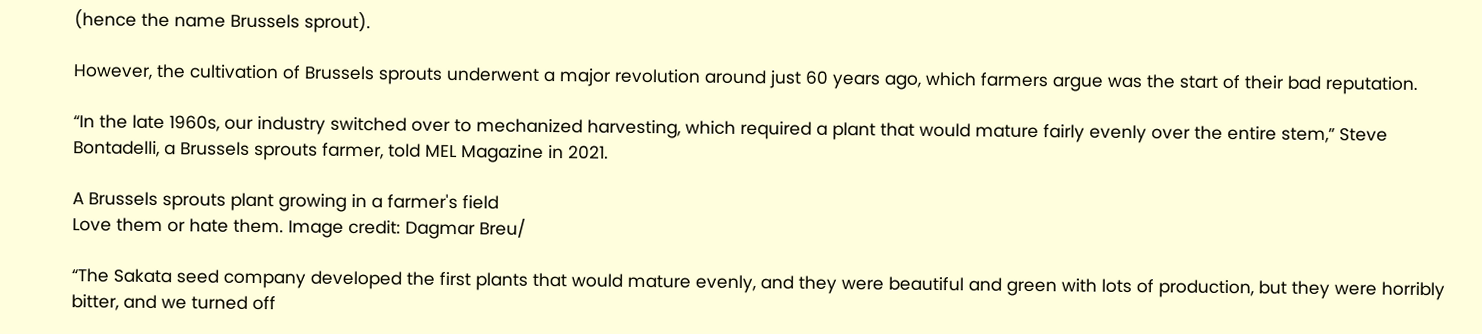(hence the name Brussels sprout).

However, the cultivation of Brussels sprouts underwent a major revolution around just 60 years ago, which farmers argue was the start of their bad reputation.

“In the late 1960s, our industry switched over to mechanized harvesting, which required a plant that would mature fairly evenly over the entire stem,” Steve Bontadelli, a Brussels sprouts farmer, told MEL Magazine in 2021.

A Brussels sprouts plant growing in a farmer's field
Love them or hate them. Image credit: Dagmar Breu/

“The Sakata seed company developed the first plants that would mature evenly, and they were beautiful and green with lots of production, but they were horribly bitter, and we turned off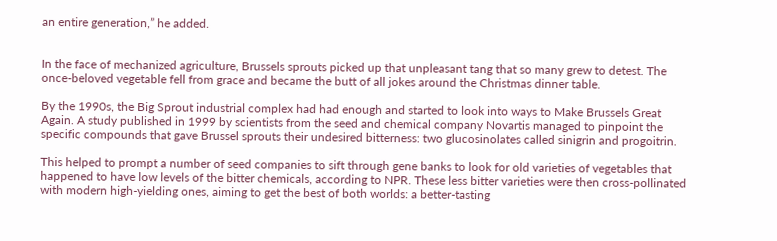an entire generation,” he added.


In the face of mechanized agriculture, Brussels sprouts picked up that unpleasant tang that so many grew to detest. The once-beloved vegetable fell from grace and became the butt of all jokes around the Christmas dinner table.

By the 1990s, the Big Sprout industrial complex had had enough and started to look into ways to Make Brussels Great Again. A study published in 1999 by scientists from the seed and chemical company Novartis managed to pinpoint the specific compounds that gave Brussel sprouts their undesired bitterness: two glucosinolates called sinigrin and progoitrin.

This helped to prompt a number of seed companies to sift through gene banks to look for old varieties of vegetables that happened to have low levels of the bitter chemicals, according to NPR. These less bitter varieties were then cross-pollinated with modern high-yielding ones, aiming to get the best of both worlds: a better-tasting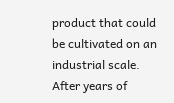product that could be cultivated on an industrial scale. After years of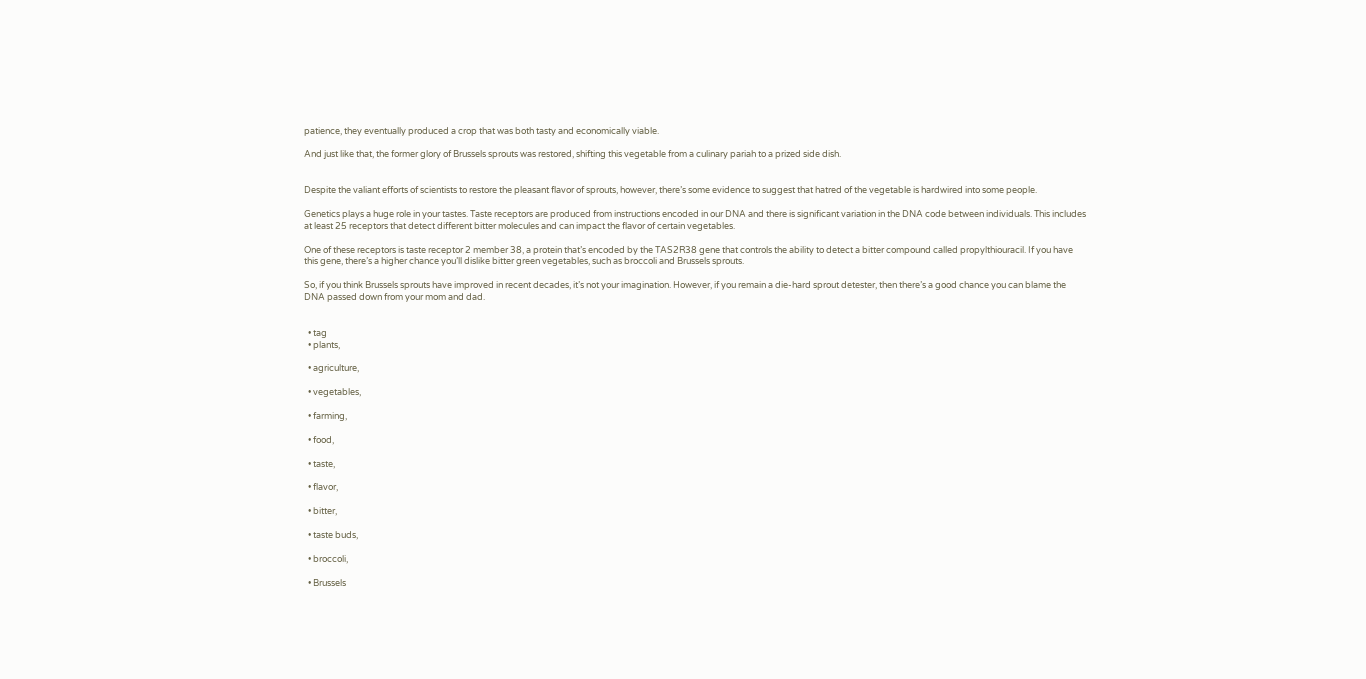patience, they eventually produced a crop that was both tasty and economically viable.

And just like that, the former glory of Brussels sprouts was restored, shifting this vegetable from a culinary pariah to a prized side dish.


Despite the valiant efforts of scientists to restore the pleasant flavor of sprouts, however, there’s some evidence to suggest that hatred of the vegetable is hardwired into some people.

Genetics plays a huge role in your tastes. Taste receptors are produced from instructions encoded in our DNA and there is significant variation in the DNA code between individuals. This includes at least 25 receptors that detect different bitter molecules and can impact the flavor of certain vegetables.

One of these receptors is taste receptor 2 member 38, a protein that’s encoded by the TAS2R38 gene that controls the ability to detect a bitter compound called propylthiouracil. If you have this gene, there’s a higher chance you’ll dislike bitter green vegetables, such as broccoli and Brussels sprouts.

So, if you think Brussels sprouts have improved in recent decades, it’s not your imagination. However, if you remain a die-hard sprout detester, then there’s a good chance you can blame the DNA passed down from your mom and dad.


  • tag
  • plants,

  • agriculture,

  • vegetables,

  • farming,

  • food,

  • taste,

  • flavor,

  • bitter,

  • taste buds,

  • broccoli,

  • Brussels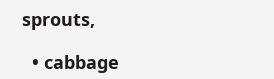sprouts,

  • cabbage